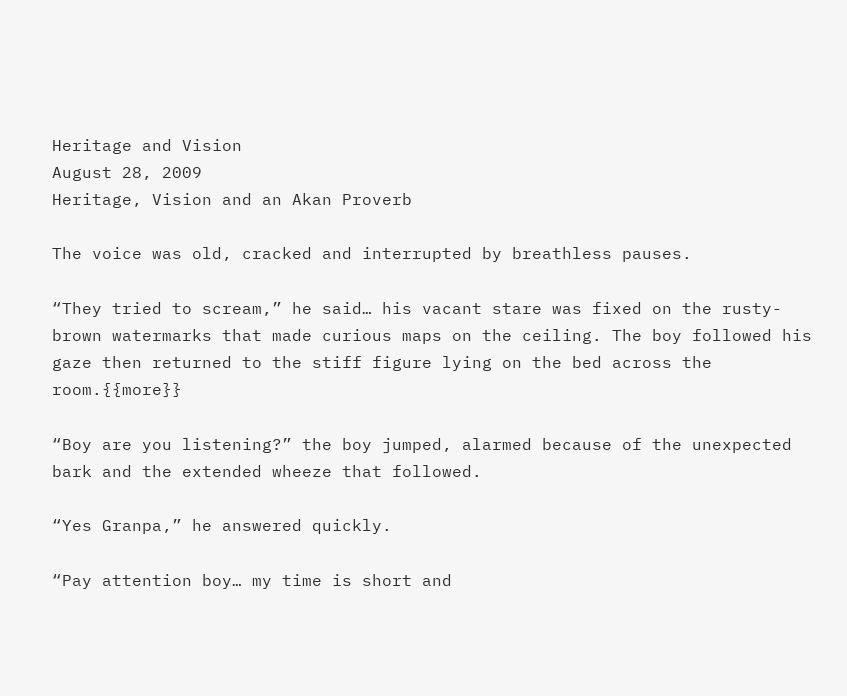Heritage and Vision
August 28, 2009
Heritage, Vision and an Akan Proverb

The voice was old, cracked and interrupted by breathless pauses.

“They tried to scream,” he said… his vacant stare was fixed on the rusty-brown watermarks that made curious maps on the ceiling. The boy followed his gaze then returned to the stiff figure lying on the bed across the room.{{more}}

“Boy are you listening?” the boy jumped, alarmed because of the unexpected bark and the extended wheeze that followed.

“Yes Granpa,” he answered quickly.

“Pay attention boy… my time is short and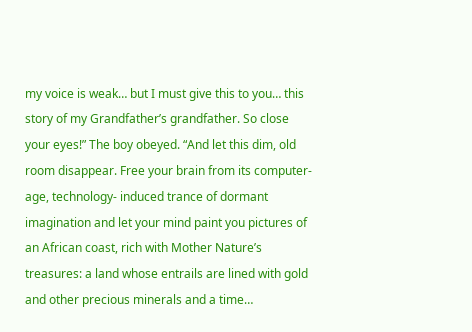my voice is weak… but I must give this to you… this story of my Grandfather’s grandfather. So close your eyes!” The boy obeyed. “And let this dim, old room disappear. Free your brain from its computer-age, technology- induced trance of dormant imagination and let your mind paint you pictures of an African coast, rich with Mother Nature’s treasures: a land whose entrails are lined with gold and other precious minerals and a time…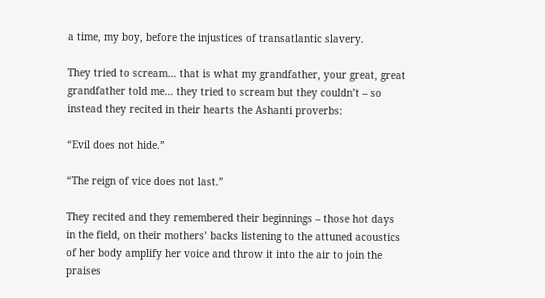a time, my boy, before the injustices of transatlantic slavery.

They tried to scream… that is what my grandfather, your great, great grandfather told me… they tried to scream but they couldn’t – so instead they recited in their hearts the Ashanti proverbs:

“Evil does not hide.”

“The reign of vice does not last.”

They recited and they remembered their beginnings – those hot days in the field, on their mothers’ backs listening to the attuned acoustics of her body amplify her voice and throw it into the air to join the praises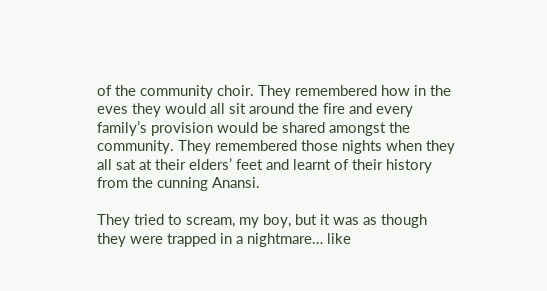of the community choir. They remembered how in the eves they would all sit around the fire and every family’s provision would be shared amongst the community. They remembered those nights when they all sat at their elders’ feet and learnt of their history from the cunning Anansi.

They tried to scream, my boy, but it was as though they were trapped in a nightmare… like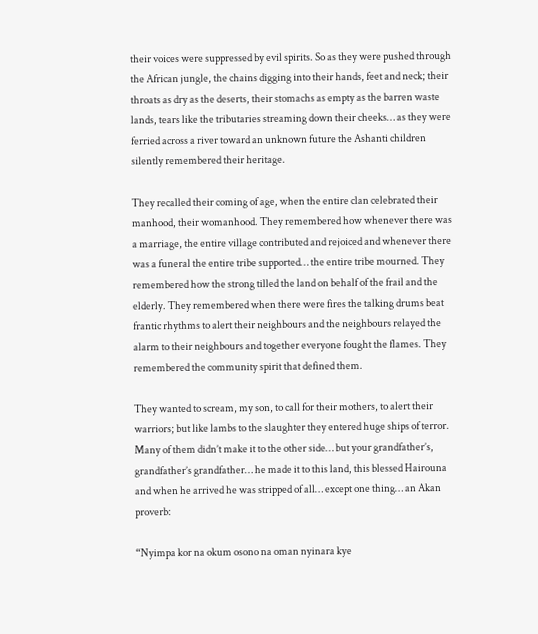their voices were suppressed by evil spirits. So as they were pushed through the African jungle, the chains digging into their hands, feet and neck; their throats as dry as the deserts, their stomachs as empty as the barren waste lands, tears like the tributaries streaming down their cheeks… as they were ferried across a river toward an unknown future the Ashanti children silently remembered their heritage.

They recalled their coming of age, when the entire clan celebrated their manhood, their womanhood. They remembered how whenever there was a marriage, the entire village contributed and rejoiced and whenever there was a funeral the entire tribe supported… the entire tribe mourned. They remembered how the strong tilled the land on behalf of the frail and the elderly. They remembered when there were fires the talking drums beat frantic rhythms to alert their neighbours and the neighbours relayed the alarm to their neighbours and together everyone fought the flames. They remembered the community spirit that defined them.

They wanted to scream, my son, to call for their mothers, to alert their warriors; but like lambs to the slaughter they entered huge ships of terror. Many of them didn’t make it to the other side… but your grandfather’s, grandfather’s grandfather… he made it to this land, this blessed Hairouna and when he arrived he was stripped of all… except one thing… an Akan proverb:

“Nyimpa kor na okum osono na oman nyinara kye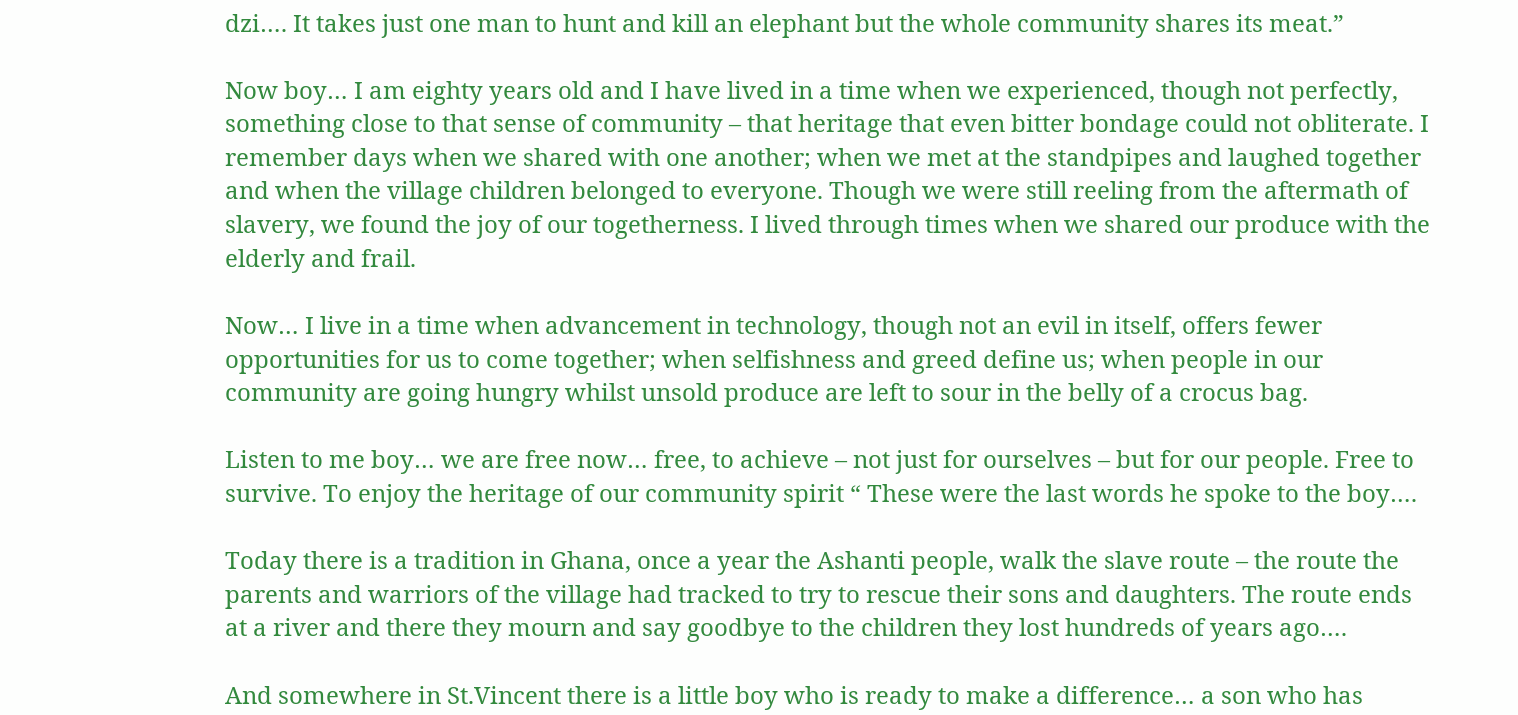dzi…. It takes just one man to hunt and kill an elephant but the whole community shares its meat.”

Now boy… I am eighty years old and I have lived in a time when we experienced, though not perfectly, something close to that sense of community – that heritage that even bitter bondage could not obliterate. I remember days when we shared with one another; when we met at the standpipes and laughed together and when the village children belonged to everyone. Though we were still reeling from the aftermath of slavery, we found the joy of our togetherness. I lived through times when we shared our produce with the elderly and frail.

Now… I live in a time when advancement in technology, though not an evil in itself, offers fewer opportunities for us to come together; when selfishness and greed define us; when people in our community are going hungry whilst unsold produce are left to sour in the belly of a crocus bag.

Listen to me boy… we are free now… free, to achieve – not just for ourselves – but for our people. Free to survive. To enjoy the heritage of our community spirit “ These were the last words he spoke to the boy….

Today there is a tradition in Ghana, once a year the Ashanti people, walk the slave route – the route the parents and warriors of the village had tracked to try to rescue their sons and daughters. The route ends at a river and there they mourn and say goodbye to the children they lost hundreds of years ago….

And somewhere in St.Vincent there is a little boy who is ready to make a difference… a son who has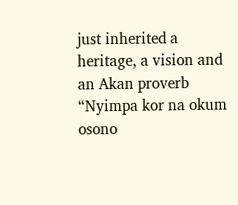just inherited a heritage, a vision and an Akan proverb “Nyimpa kor na okum osono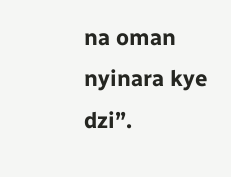na oman nyinara kye dzi”.